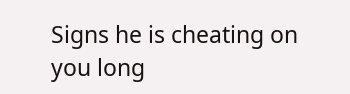Signs he is cheating on you long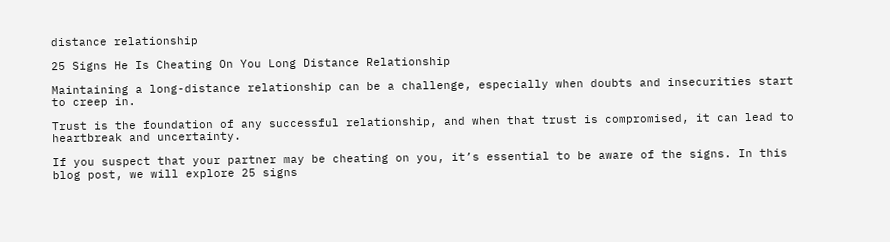distance relationship

25 Signs He Is Cheating On You Long Distance Relationship

Maintaining a long-distance relationship can be a challenge, especially when doubts and insecurities start to creep in.

Trust is the foundation of any successful relationship, and when that trust is compromised, it can lead to heartbreak and uncertainty.

If you suspect that your partner may be cheating on you, it’s essential to be aware of the signs. In this blog post, we will explore 25 signs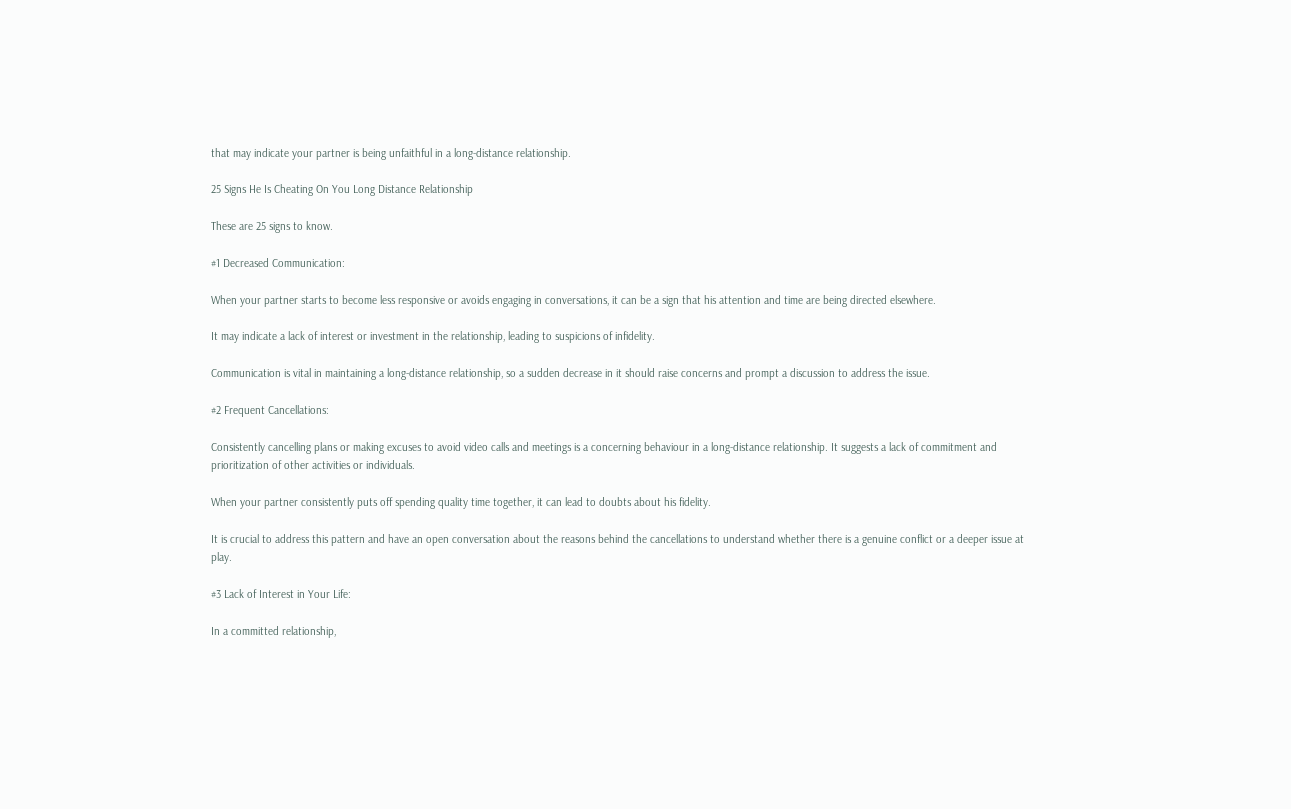that may indicate your partner is being unfaithful in a long-distance relationship.

25 Signs He Is Cheating On You Long Distance Relationship

These are 25 signs to know.

#1 Decreased Communication:

When your partner starts to become less responsive or avoids engaging in conversations, it can be a sign that his attention and time are being directed elsewhere.

It may indicate a lack of interest or investment in the relationship, leading to suspicions of infidelity.

Communication is vital in maintaining a long-distance relationship, so a sudden decrease in it should raise concerns and prompt a discussion to address the issue.

#2 Frequent Cancellations:

Consistently cancelling plans or making excuses to avoid video calls and meetings is a concerning behaviour in a long-distance relationship. It suggests a lack of commitment and prioritization of other activities or individuals.

When your partner consistently puts off spending quality time together, it can lead to doubts about his fidelity.

It is crucial to address this pattern and have an open conversation about the reasons behind the cancellations to understand whether there is a genuine conflict or a deeper issue at play.

#3 Lack of Interest in Your Life:

In a committed relationship,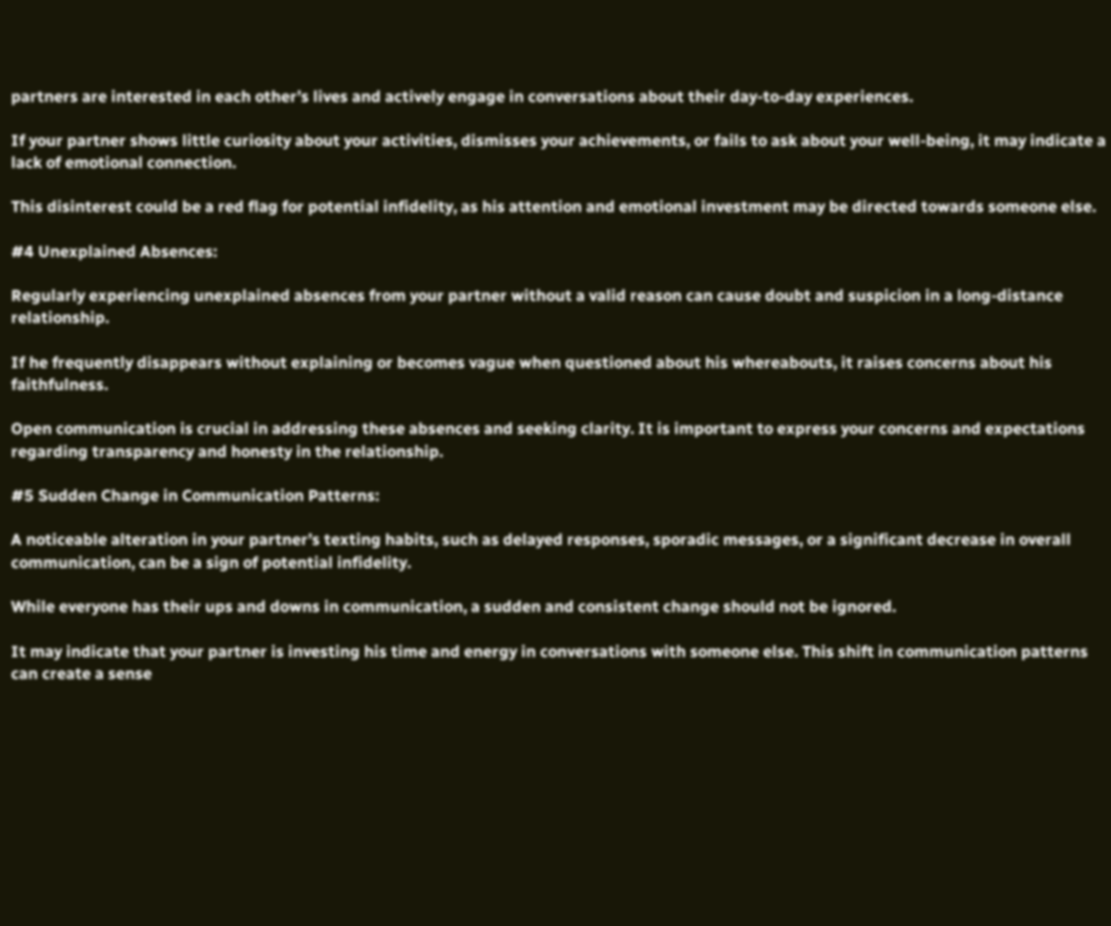partners are interested in each other’s lives and actively engage in conversations about their day-to-day experiences.

If your partner shows little curiosity about your activities, dismisses your achievements, or fails to ask about your well-being, it may indicate a lack of emotional connection.

This disinterest could be a red flag for potential infidelity, as his attention and emotional investment may be directed towards someone else.

#4 Unexplained Absences:

Regularly experiencing unexplained absences from your partner without a valid reason can cause doubt and suspicion in a long-distance relationship.

If he frequently disappears without explaining or becomes vague when questioned about his whereabouts, it raises concerns about his faithfulness.

Open communication is crucial in addressing these absences and seeking clarity. It is important to express your concerns and expectations regarding transparency and honesty in the relationship.

#5 Sudden Change in Communication Patterns:

A noticeable alteration in your partner’s texting habits, such as delayed responses, sporadic messages, or a significant decrease in overall communication, can be a sign of potential infidelity.

While everyone has their ups and downs in communication, a sudden and consistent change should not be ignored.

It may indicate that your partner is investing his time and energy in conversations with someone else. This shift in communication patterns can create a sense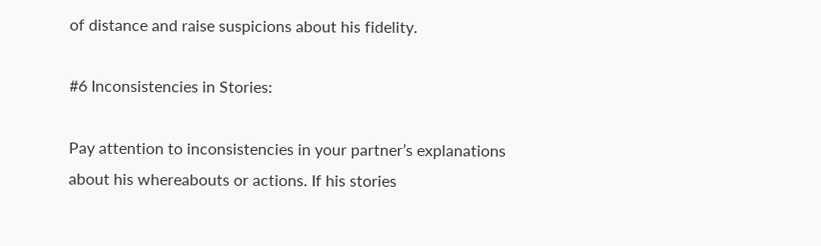of distance and raise suspicions about his fidelity.

#6 Inconsistencies in Stories:

Pay attention to inconsistencies in your partner’s explanations about his whereabouts or actions. If his stories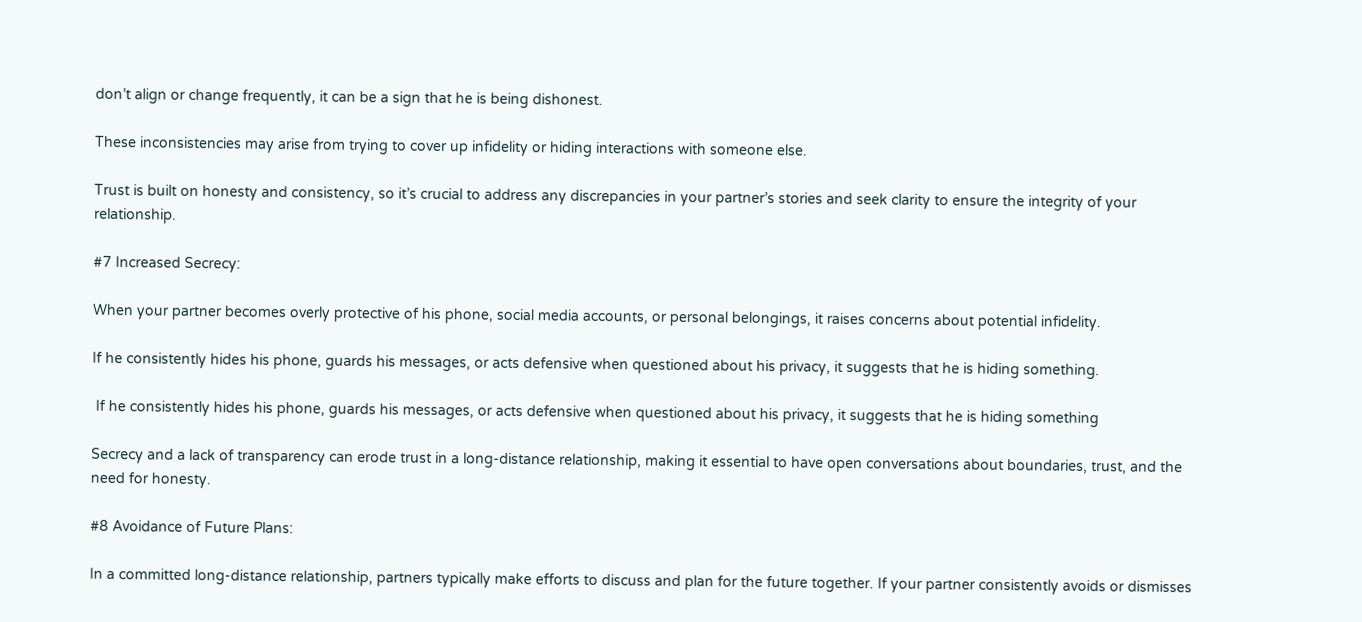don’t align or change frequently, it can be a sign that he is being dishonest.

These inconsistencies may arise from trying to cover up infidelity or hiding interactions with someone else.

Trust is built on honesty and consistency, so it’s crucial to address any discrepancies in your partner’s stories and seek clarity to ensure the integrity of your relationship.

#7 Increased Secrecy:

When your partner becomes overly protective of his phone, social media accounts, or personal belongings, it raises concerns about potential infidelity.

If he consistently hides his phone, guards his messages, or acts defensive when questioned about his privacy, it suggests that he is hiding something.

 If he consistently hides his phone, guards his messages, or acts defensive when questioned about his privacy, it suggests that he is hiding something

Secrecy and a lack of transparency can erode trust in a long-distance relationship, making it essential to have open conversations about boundaries, trust, and the need for honesty.

#8 Avoidance of Future Plans:

In a committed long-distance relationship, partners typically make efforts to discuss and plan for the future together. If your partner consistently avoids or dismisses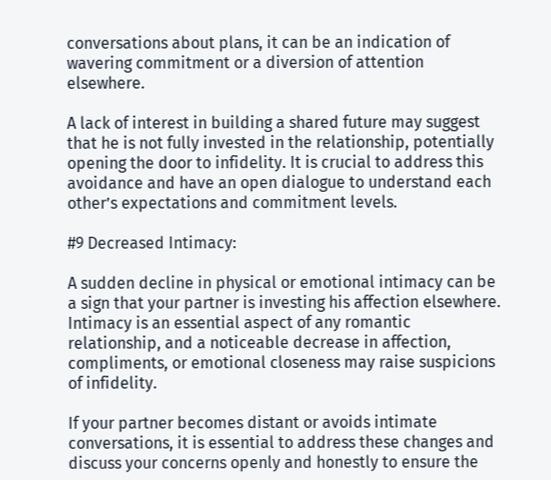conversations about plans, it can be an indication of wavering commitment or a diversion of attention elsewhere.

A lack of interest in building a shared future may suggest that he is not fully invested in the relationship, potentially opening the door to infidelity. It is crucial to address this avoidance and have an open dialogue to understand each other’s expectations and commitment levels.

#9 Decreased Intimacy:

A sudden decline in physical or emotional intimacy can be a sign that your partner is investing his affection elsewhere. Intimacy is an essential aspect of any romantic relationship, and a noticeable decrease in affection, compliments, or emotional closeness may raise suspicions of infidelity.

If your partner becomes distant or avoids intimate conversations, it is essential to address these changes and discuss your concerns openly and honestly to ensure the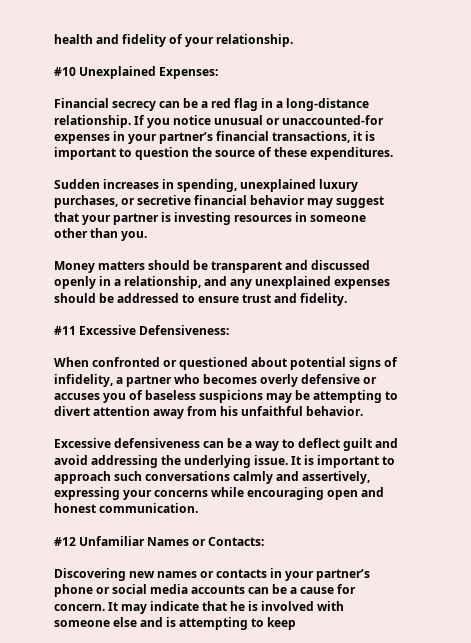health and fidelity of your relationship.

#10 Unexplained Expenses:

Financial secrecy can be a red flag in a long-distance relationship. If you notice unusual or unaccounted-for expenses in your partner’s financial transactions, it is important to question the source of these expenditures.

Sudden increases in spending, unexplained luxury purchases, or secretive financial behavior may suggest that your partner is investing resources in someone other than you.

Money matters should be transparent and discussed openly in a relationship, and any unexplained expenses should be addressed to ensure trust and fidelity.

#11 Excessive Defensiveness:

When confronted or questioned about potential signs of infidelity, a partner who becomes overly defensive or accuses you of baseless suspicions may be attempting to divert attention away from his unfaithful behavior.

Excessive defensiveness can be a way to deflect guilt and avoid addressing the underlying issue. It is important to approach such conversations calmly and assertively, expressing your concerns while encouraging open and honest communication.

#12 Unfamiliar Names or Contacts:

Discovering new names or contacts in your partner’s phone or social media accounts can be a cause for concern. It may indicate that he is involved with someone else and is attempting to keep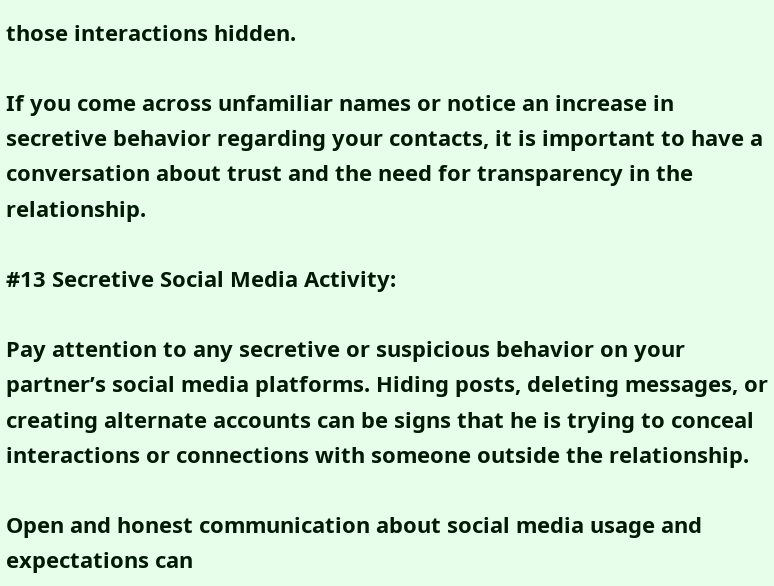those interactions hidden.

If you come across unfamiliar names or notice an increase in secretive behavior regarding your contacts, it is important to have a conversation about trust and the need for transparency in the relationship.

#13 Secretive Social Media Activity:

Pay attention to any secretive or suspicious behavior on your partner’s social media platforms. Hiding posts, deleting messages, or creating alternate accounts can be signs that he is trying to conceal interactions or connections with someone outside the relationship.

Open and honest communication about social media usage and expectations can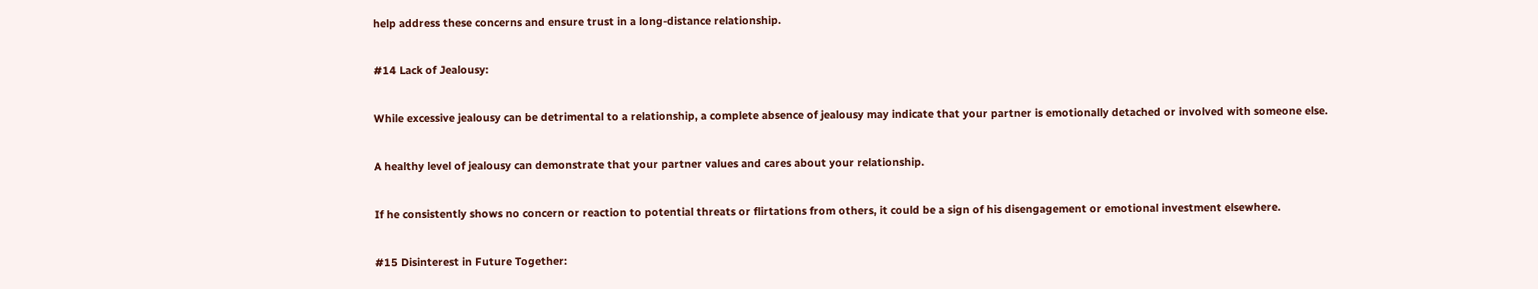help address these concerns and ensure trust in a long-distance relationship.

#14 Lack of Jealousy:

While excessive jealousy can be detrimental to a relationship, a complete absence of jealousy may indicate that your partner is emotionally detached or involved with someone else.

A healthy level of jealousy can demonstrate that your partner values and cares about your relationship.

If he consistently shows no concern or reaction to potential threats or flirtations from others, it could be a sign of his disengagement or emotional investment elsewhere.

#15 Disinterest in Future Together: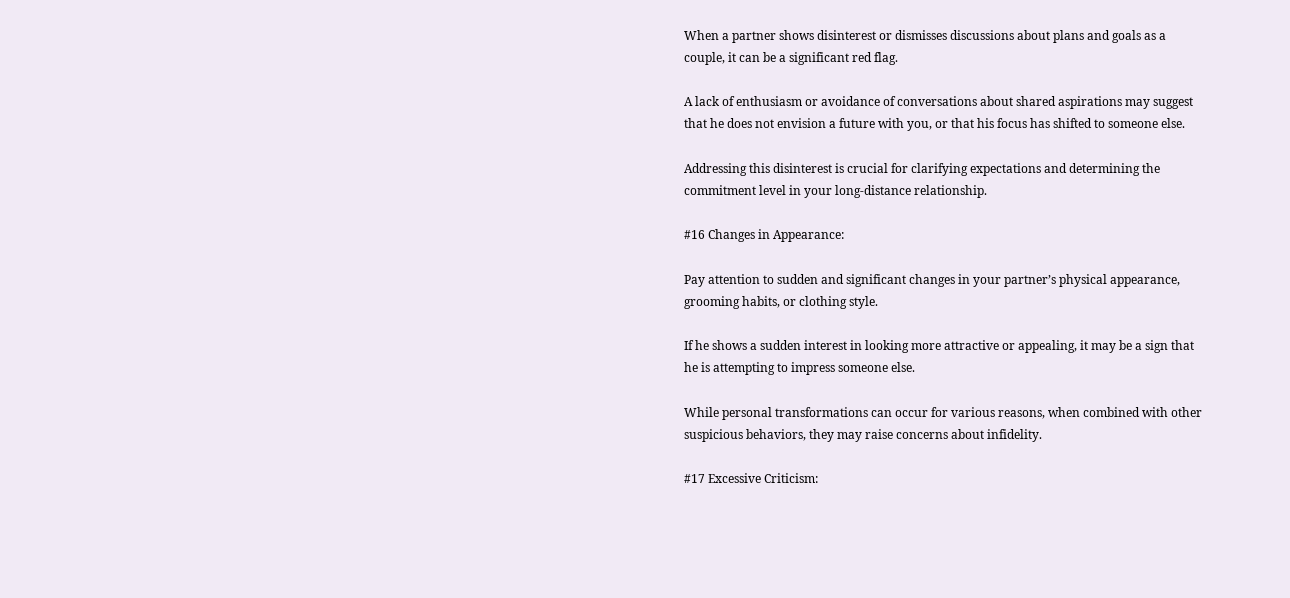When a partner shows disinterest or dismisses discussions about plans and goals as a couple, it can be a significant red flag.

A lack of enthusiasm or avoidance of conversations about shared aspirations may suggest that he does not envision a future with you, or that his focus has shifted to someone else.

Addressing this disinterest is crucial for clarifying expectations and determining the commitment level in your long-distance relationship.

#16 Changes in Appearance:

Pay attention to sudden and significant changes in your partner’s physical appearance, grooming habits, or clothing style.

If he shows a sudden interest in looking more attractive or appealing, it may be a sign that he is attempting to impress someone else.

While personal transformations can occur for various reasons, when combined with other suspicious behaviors, they may raise concerns about infidelity.

#17 Excessive Criticism: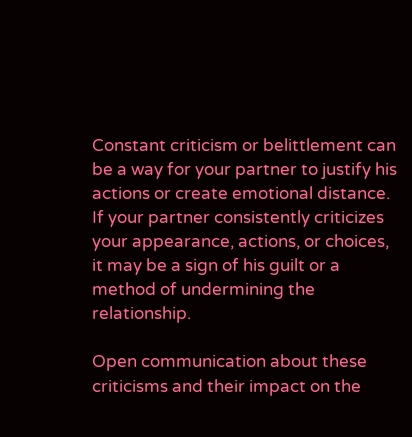Constant criticism or belittlement can be a way for your partner to justify his actions or create emotional distance. If your partner consistently criticizes your appearance, actions, or choices, it may be a sign of his guilt or a method of undermining the relationship.

Open communication about these criticisms and their impact on the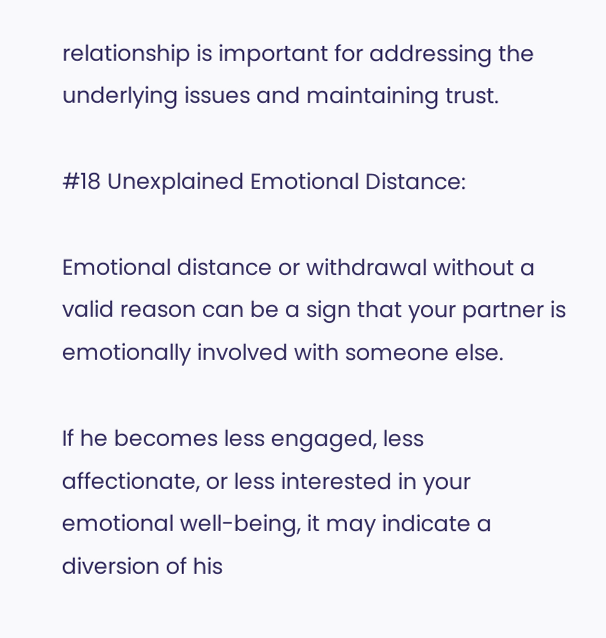relationship is important for addressing the underlying issues and maintaining trust.

#18 Unexplained Emotional Distance:

Emotional distance or withdrawal without a valid reason can be a sign that your partner is emotionally involved with someone else.

If he becomes less engaged, less affectionate, or less interested in your emotional well-being, it may indicate a diversion of his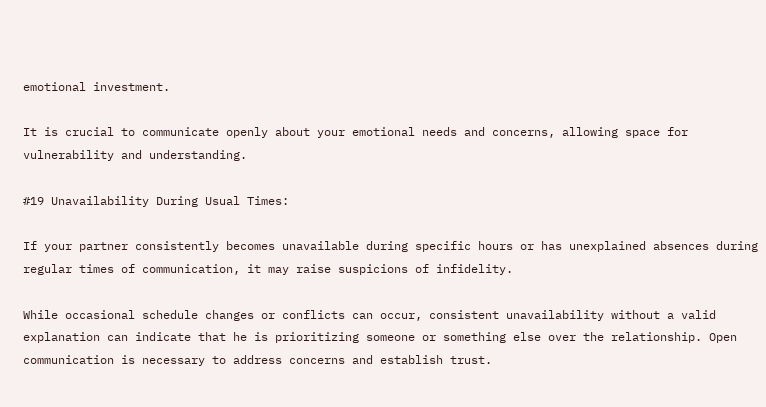emotional investment.

It is crucial to communicate openly about your emotional needs and concerns, allowing space for vulnerability and understanding.

#19 Unavailability During Usual Times:

If your partner consistently becomes unavailable during specific hours or has unexplained absences during regular times of communication, it may raise suspicions of infidelity.

While occasional schedule changes or conflicts can occur, consistent unavailability without a valid explanation can indicate that he is prioritizing someone or something else over the relationship. Open communication is necessary to address concerns and establish trust.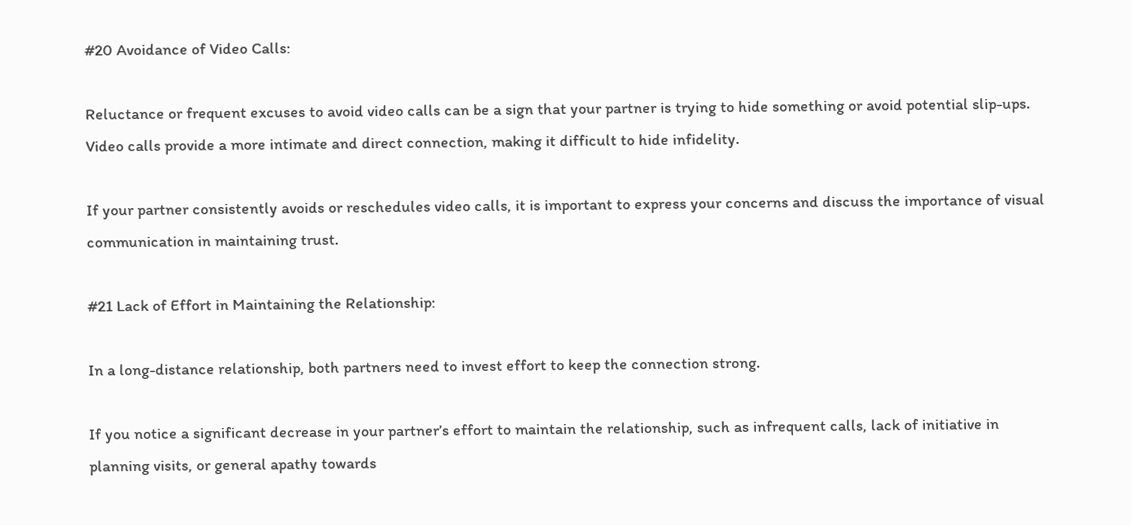#20 Avoidance of Video Calls:

Reluctance or frequent excuses to avoid video calls can be a sign that your partner is trying to hide something or avoid potential slip-ups. Video calls provide a more intimate and direct connection, making it difficult to hide infidelity.

If your partner consistently avoids or reschedules video calls, it is important to express your concerns and discuss the importance of visual communication in maintaining trust.

#21 Lack of Effort in Maintaining the Relationship:

In a long-distance relationship, both partners need to invest effort to keep the connection strong.

If you notice a significant decrease in your partner’s effort to maintain the relationship, such as infrequent calls, lack of initiative in planning visits, or general apathy towards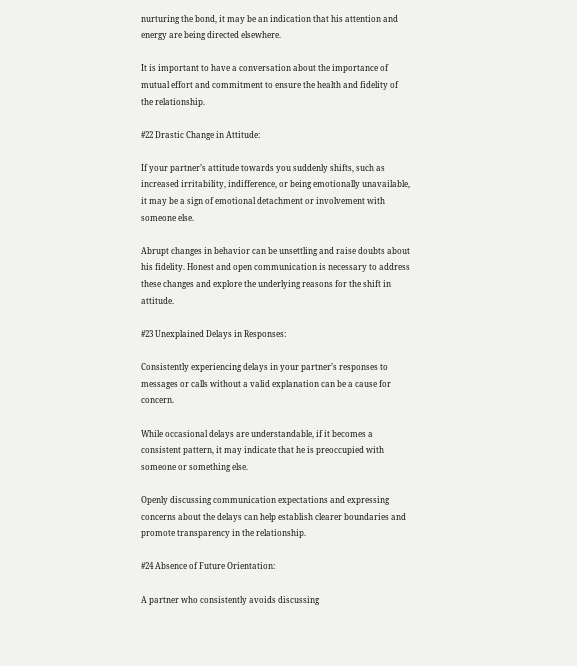nurturing the bond, it may be an indication that his attention and energy are being directed elsewhere.

It is important to have a conversation about the importance of mutual effort and commitment to ensure the health and fidelity of the relationship.

#22 Drastic Change in Attitude:

If your partner’s attitude towards you suddenly shifts, such as increased irritability, indifference, or being emotionally unavailable, it may be a sign of emotional detachment or involvement with someone else.

Abrupt changes in behavior can be unsettling and raise doubts about his fidelity. Honest and open communication is necessary to address these changes and explore the underlying reasons for the shift in attitude.

#23 Unexplained Delays in Responses:

Consistently experiencing delays in your partner’s responses to messages or calls without a valid explanation can be a cause for concern.

While occasional delays are understandable, if it becomes a consistent pattern, it may indicate that he is preoccupied with someone or something else.

Openly discussing communication expectations and expressing concerns about the delays can help establish clearer boundaries and promote transparency in the relationship.

#24 Absence of Future Orientation:

A partner who consistently avoids discussing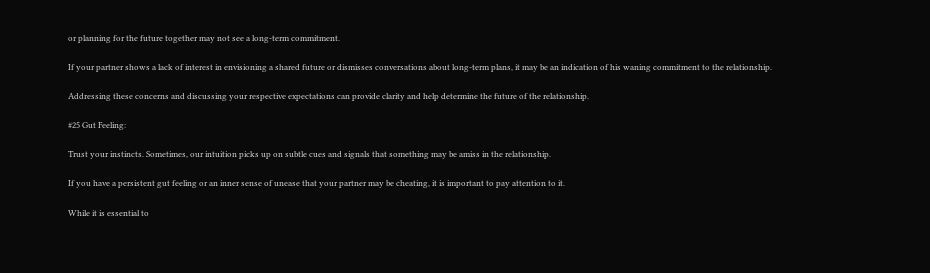or planning for the future together may not see a long-term commitment.

If your partner shows a lack of interest in envisioning a shared future or dismisses conversations about long-term plans, it may be an indication of his waning commitment to the relationship.

Addressing these concerns and discussing your respective expectations can provide clarity and help determine the future of the relationship.

#25 Gut Feeling:

Trust your instincts. Sometimes, our intuition picks up on subtle cues and signals that something may be amiss in the relationship.

If you have a persistent gut feeling or an inner sense of unease that your partner may be cheating, it is important to pay attention to it.

While it is essential to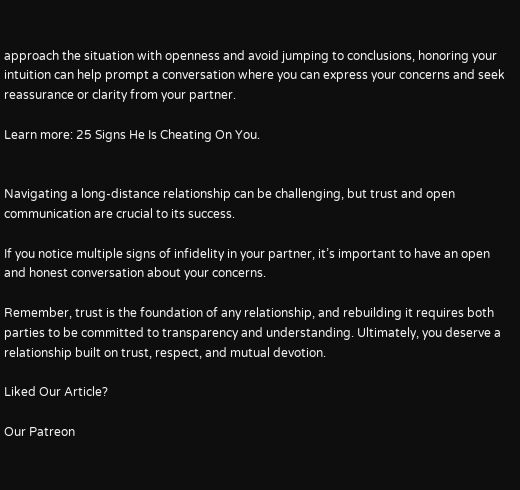approach the situation with openness and avoid jumping to conclusions, honoring your intuition can help prompt a conversation where you can express your concerns and seek reassurance or clarity from your partner.

Learn more: 25 Signs He Is Cheating On You.


Navigating a long-distance relationship can be challenging, but trust and open communication are crucial to its success.

If you notice multiple signs of infidelity in your partner, it’s important to have an open and honest conversation about your concerns.

Remember, trust is the foundation of any relationship, and rebuilding it requires both parties to be committed to transparency and understanding. Ultimately, you deserve a relationship built on trust, respect, and mutual devotion.

Liked Our Article?

Our Patreon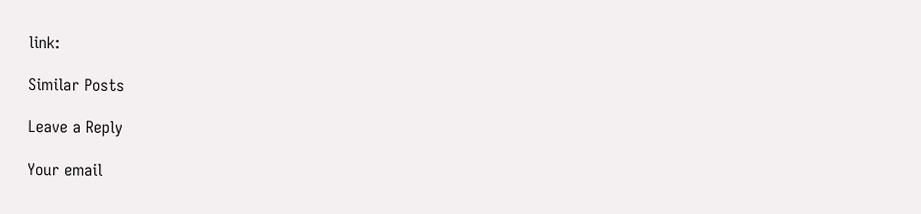link:

Similar Posts

Leave a Reply

Your email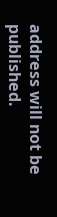address will not be published.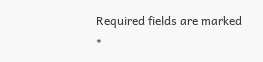Required fields are marked *